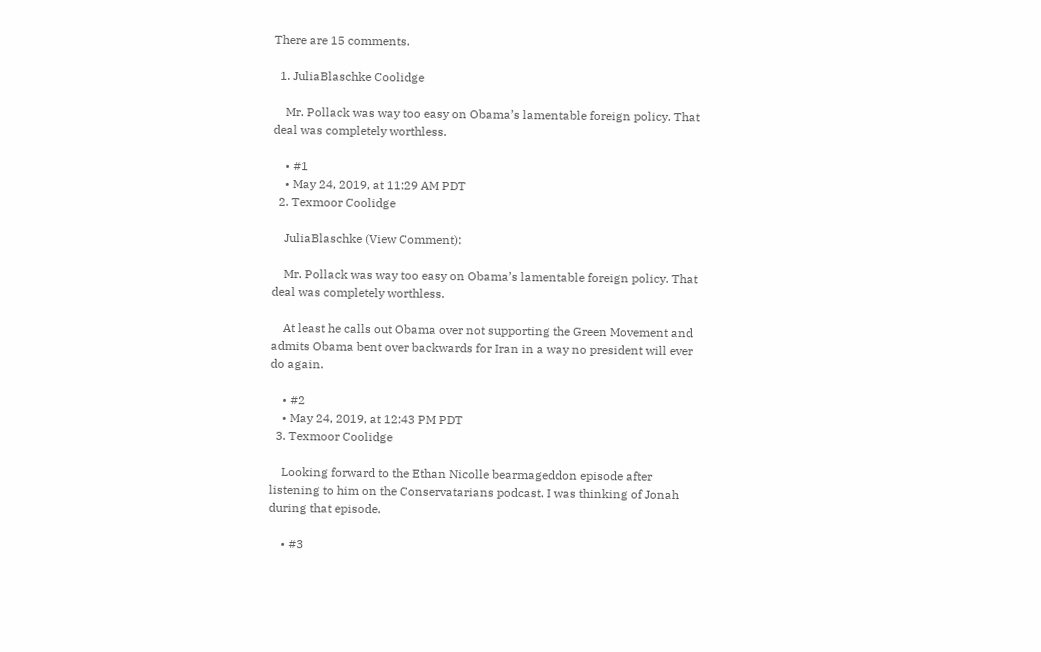There are 15 comments.

  1. JuliaBlaschke Coolidge

    Mr. Pollack was way too easy on Obama’s lamentable foreign policy. That deal was completely worthless.

    • #1
    • May 24, 2019, at 11:29 AM PDT
  2. Texmoor Coolidge

    JuliaBlaschke (View Comment):

    Mr. Pollack was way too easy on Obama’s lamentable foreign policy. That deal was completely worthless.

    At least he calls out Obama over not supporting the Green Movement and admits Obama bent over backwards for Iran in a way no president will ever do again.

    • #2
    • May 24, 2019, at 12:43 PM PDT
  3. Texmoor Coolidge

    Looking forward to the Ethan Nicolle bearmageddon episode after listening to him on the Conservatarians podcast. I was thinking of Jonah during that episode.

    • #3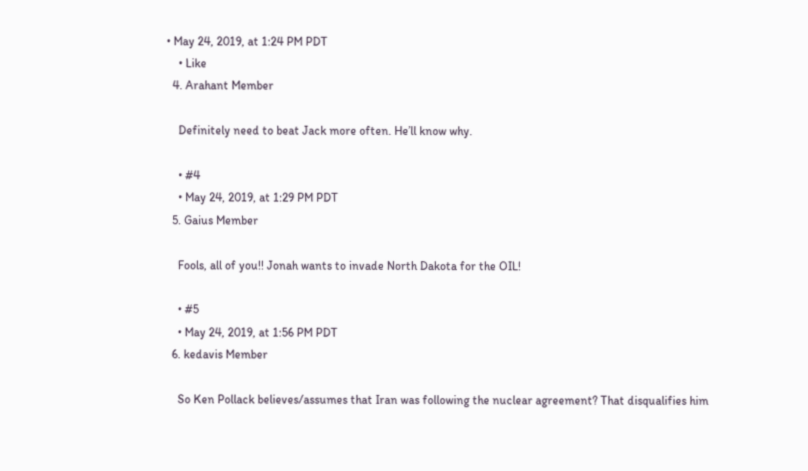• May 24, 2019, at 1:24 PM PDT
    • Like
  4. Arahant Member

    Definitely need to beat Jack more often. He’ll know why.

    • #4
    • May 24, 2019, at 1:29 PM PDT
  5. Gaius Member

    Fools, all of you!! Jonah wants to invade North Dakota for the OIL!

    • #5
    • May 24, 2019, at 1:56 PM PDT
  6. kedavis Member

    So Ken Pollack believes/assumes that Iran was following the nuclear agreement? That disqualifies him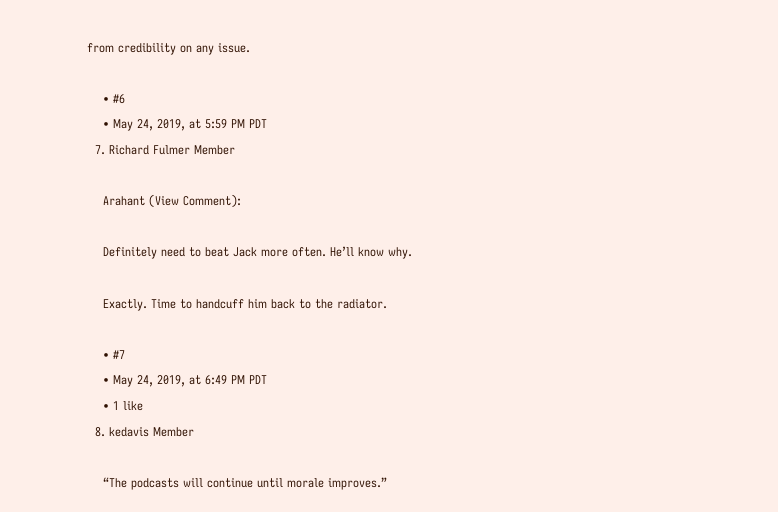from credibility on any issue.

    • #6
    • May 24, 2019, at 5:59 PM PDT
  7. Richard Fulmer Member

    Arahant (View Comment):

    Definitely need to beat Jack more often. He’ll know why.

    Exactly. Time to handcuff him back to the radiator.

    • #7
    • May 24, 2019, at 6:49 PM PDT
    • 1 like
  8. kedavis Member

    “The podcasts will continue until morale improves.”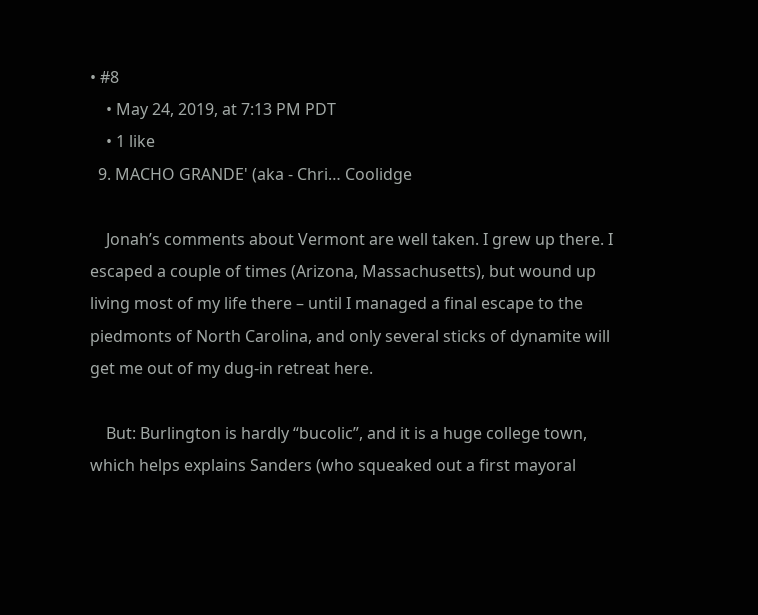• #8
    • May 24, 2019, at 7:13 PM PDT
    • 1 like
  9. MACHO GRANDE' (aka - Chri… Coolidge

    Jonah’s comments about Vermont are well taken. I grew up there. I escaped a couple of times (Arizona, Massachusetts), but wound up living most of my life there – until I managed a final escape to the piedmonts of North Carolina, and only several sticks of dynamite will get me out of my dug-in retreat here.

    But: Burlington is hardly “bucolic”, and it is a huge college town, which helps explains Sanders (who squeaked out a first mayoral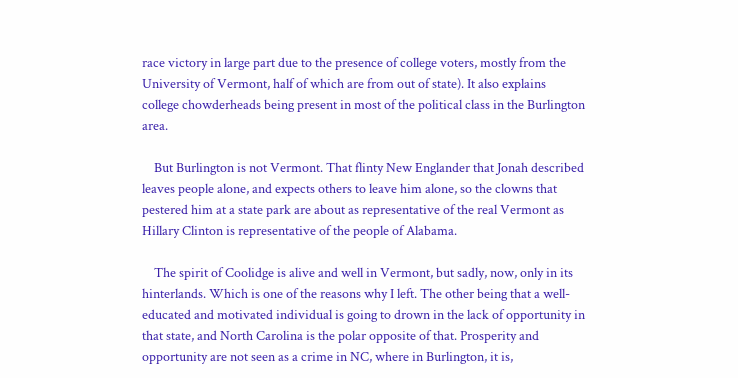race victory in large part due to the presence of college voters, mostly from the University of Vermont, half of which are from out of state). It also explains college chowderheads being present in most of the political class in the Burlington area.

    But Burlington is not Vermont. That flinty New Englander that Jonah described leaves people alone, and expects others to leave him alone, so the clowns that pestered him at a state park are about as representative of the real Vermont as Hillary Clinton is representative of the people of Alabama.

    The spirit of Coolidge is alive and well in Vermont, but sadly, now, only in its hinterlands. Which is one of the reasons why I left. The other being that a well-educated and motivated individual is going to drown in the lack of opportunity in that state, and North Carolina is the polar opposite of that. Prosperity and opportunity are not seen as a crime in NC, where in Burlington, it is,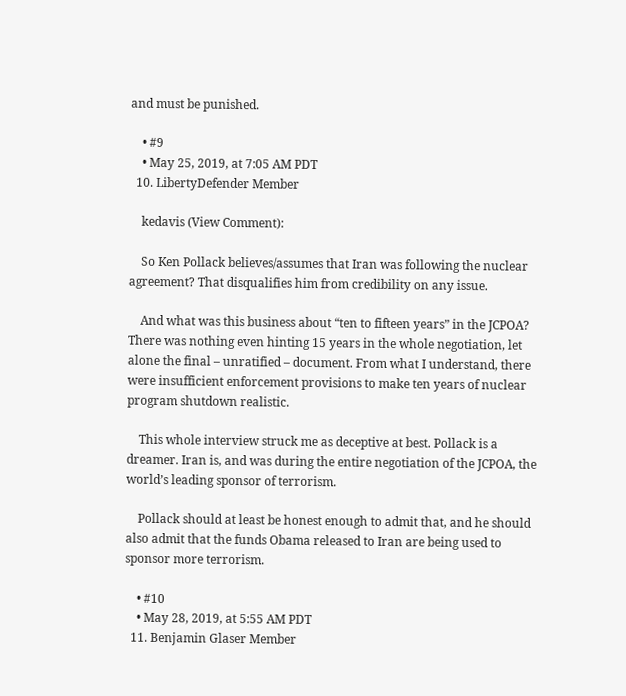and must be punished.

    • #9
    • May 25, 2019, at 7:05 AM PDT
  10. LibertyDefender Member

    kedavis (View Comment):

    So Ken Pollack believes/assumes that Iran was following the nuclear agreement? That disqualifies him from credibility on any issue.

    And what was this business about “ten to fifteen years” in the JCPOA? There was nothing even hinting 15 years in the whole negotiation, let alone the final – unratified – document. From what I understand, there were insufficient enforcement provisions to make ten years of nuclear program shutdown realistic.

    This whole interview struck me as deceptive at best. Pollack is a dreamer. Iran is, and was during the entire negotiation of the JCPOA, the world’s leading sponsor of terrorism.

    Pollack should at least be honest enough to admit that, and he should also admit that the funds Obama released to Iran are being used to sponsor more terrorism.

    • #10
    • May 28, 2019, at 5:55 AM PDT
  11. Benjamin Glaser Member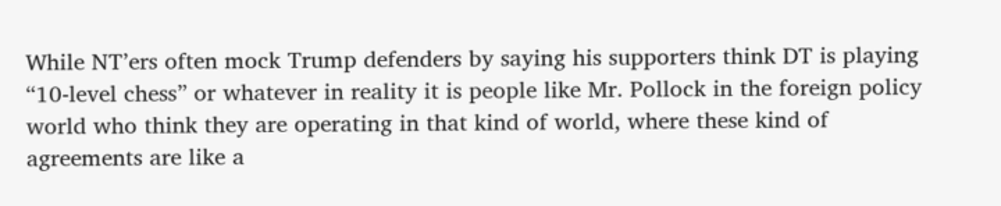While NT’ers often mock Trump defenders by saying his supporters think DT is playing “10-level chess” or whatever in reality it is people like Mr. Pollock in the foreign policy world who think they are operating in that kind of world, where these kind of agreements are like a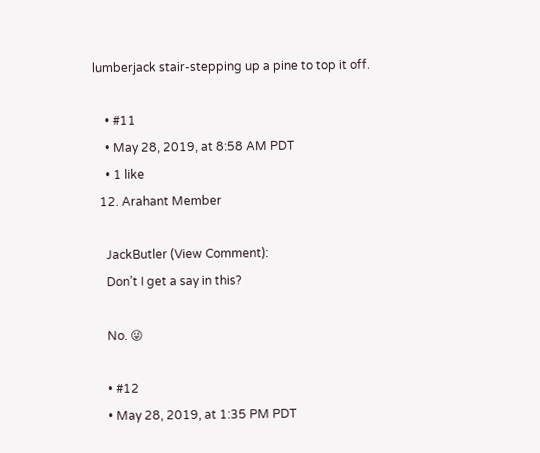lumberjack stair-stepping up a pine to top it off.

    • #11
    • May 28, 2019, at 8:58 AM PDT
    • 1 like
  12. Arahant Member

    JackButler (View Comment):
    Don’t I get a say in this?

    No. 😜

    • #12
    • May 28, 2019, at 1:35 PM PDT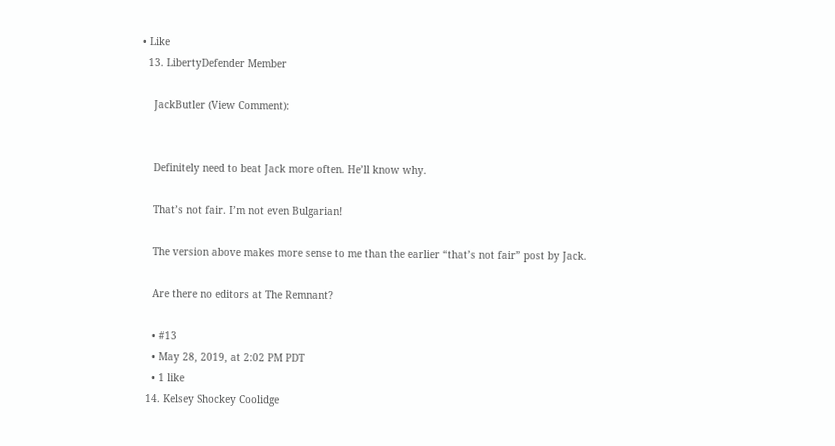• Like
  13. LibertyDefender Member

    JackButler (View Comment):


    Definitely need to beat Jack more often. He’ll know why.

    That’s not fair. I’m not even Bulgarian!

    The version above makes more sense to me than the earlier “that’s not fair” post by Jack.

    Are there no editors at The Remnant?

    • #13
    • May 28, 2019, at 2:02 PM PDT
    • 1 like
  14. Kelsey Shockey Coolidge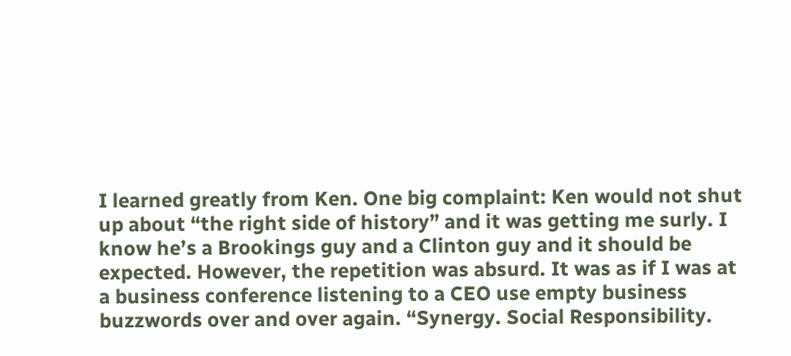I learned greatly from Ken. One big complaint: Ken would not shut up about “the right side of history” and it was getting me surly. I know he’s a Brookings guy and a Clinton guy and it should be expected. However, the repetition was absurd. It was as if I was at a business conference listening to a CEO use empty business buzzwords over and over again. “Synergy. Social Responsibility.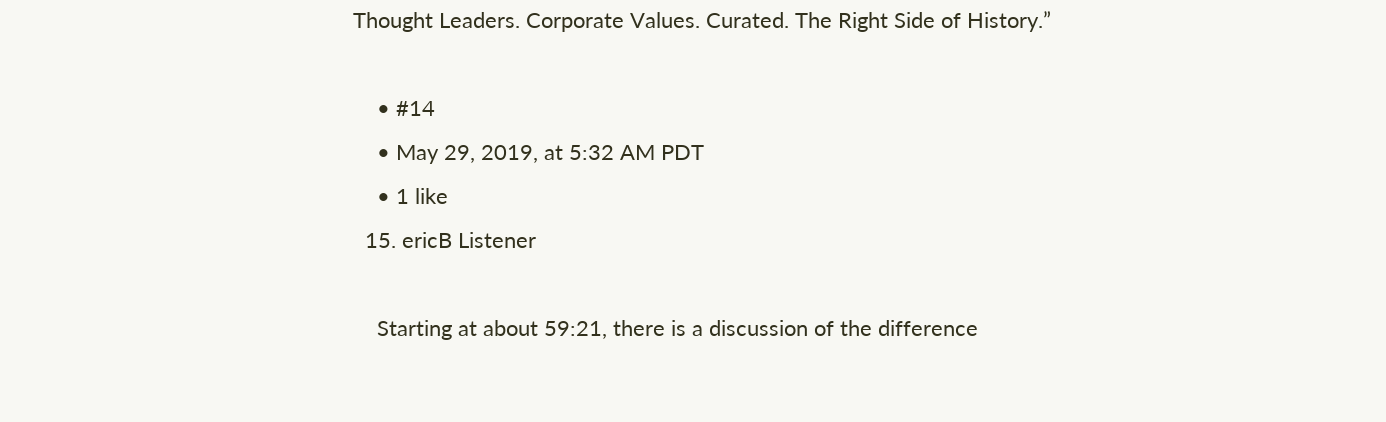Thought Leaders. Corporate Values. Curated. The Right Side of History.”

    • #14
    • May 29, 2019, at 5:32 AM PDT
    • 1 like
  15. ericB Listener

    Starting at about 59:21, there is a discussion of the difference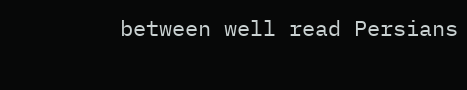between well read Persians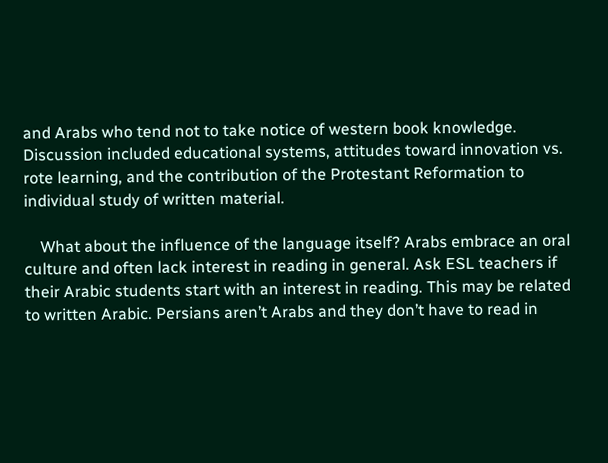and Arabs who tend not to take notice of western book knowledge. Discussion included educational systems, attitudes toward innovation vs. rote learning, and the contribution of the Protestant Reformation to individual study of written material.

    What about the influence of the language itself? Arabs embrace an oral culture and often lack interest in reading in general. Ask ESL teachers if their Arabic students start with an interest in reading. This may be related to written Arabic. Persians aren’t Arabs and they don’t have to read in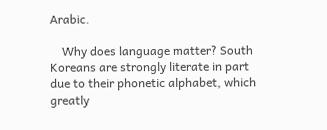Arabic.

    Why does language matter? South Koreans are strongly literate in part due to their phonetic alphabet, which greatly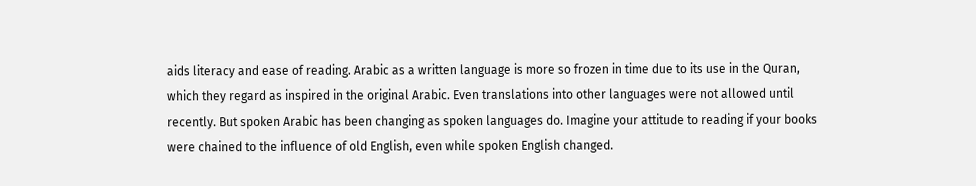aids literacy and ease of reading. Arabic as a written language is more so frozen in time due to its use in the Quran, which they regard as inspired in the original Arabic. Even translations into other languages were not allowed until recently. But spoken Arabic has been changing as spoken languages do. Imagine your attitude to reading if your books were chained to the influence of old English, even while spoken English changed.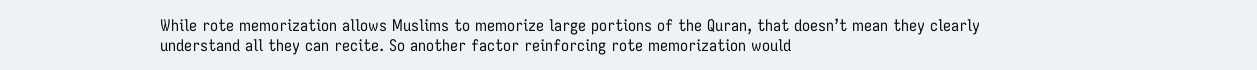While rote memorization allows Muslims to memorize large portions of the Quran, that doesn’t mean they clearly understand all they can recite. So another factor reinforcing rote memorization would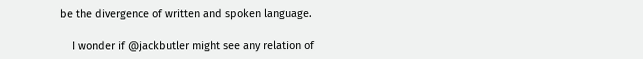be the divergence of written and spoken language.

    I wonder if @jackbutler might see any relation of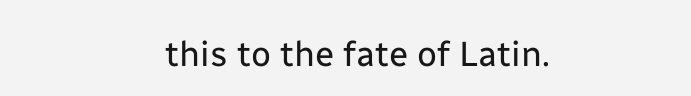this to the fate of Latin.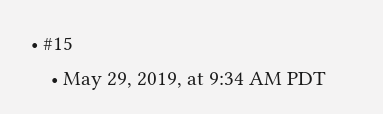• #15
    • May 29, 2019, at 9:34 AM PDT